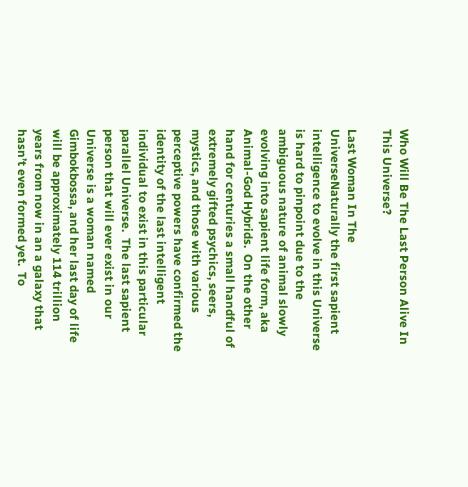Who Will Be The Last Person Alive In This Universe?

Last Woman In The UniverseNaturally the first sapient intelligence to evolve in this Universe is hard to pinpoint due to the ambiguous nature of animal slowly evolving into sapient life form, aka Animal-God Hybrids.  On the other hand for centuries a small handful of extremely gifted psychics, seers, mystics, and those with various perceptive powers have confirmed the identity of the last intelligent individual to exist in this particular parallel Universe.  The last sapient person that will ever exist in our Universe is a woman named Gimbokbossa, and her last day of life will be approximately 114 trillion years from now in an a galaxy that hasn’t even formed yet.  To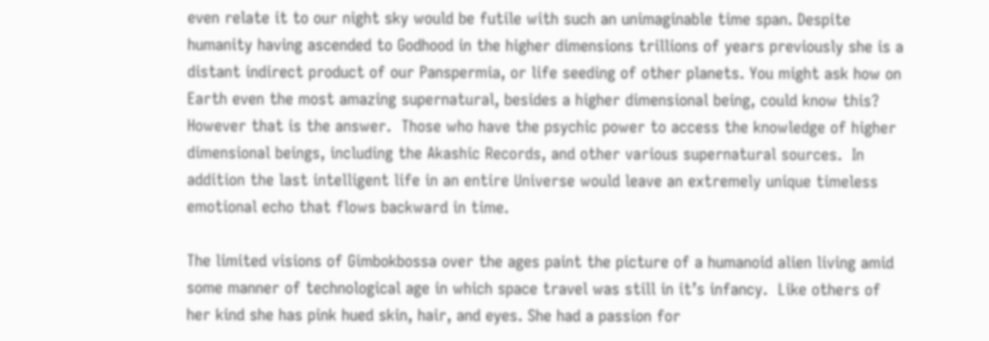even relate it to our night sky would be futile with such an unimaginable time span. Despite humanity having ascended to Godhood in the higher dimensions trillions of years previously she is a distant indirect product of our Panspermia, or life seeding of other planets. You might ask how on Earth even the most amazing supernatural, besides a higher dimensional being, could know this?  However that is the answer.  Those who have the psychic power to access the knowledge of higher dimensional beings, including the Akashic Records, and other various supernatural sources.  In addition the last intelligent life in an entire Universe would leave an extremely unique timeless emotional echo that flows backward in time.

The limited visions of Gimbokbossa over the ages paint the picture of a humanoid alien living amid some manner of technological age in which space travel was still in it’s infancy.  Like others of her kind she has pink hued skin, hair, and eyes. She had a passion for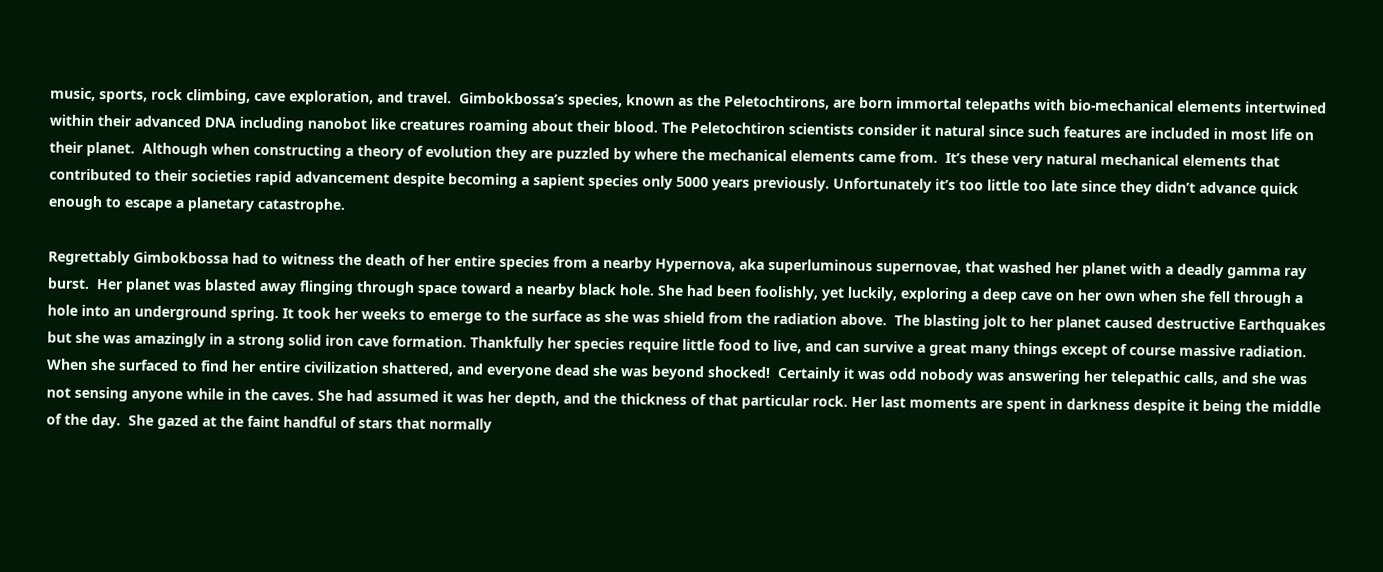music, sports, rock climbing, cave exploration, and travel.  Gimbokbossa’s species, known as the Peletochtirons, are born immortal telepaths with bio-mechanical elements intertwined within their advanced DNA including nanobot like creatures roaming about their blood. The Peletochtiron scientists consider it natural since such features are included in most life on their planet.  Although when constructing a theory of evolution they are puzzled by where the mechanical elements came from.  It’s these very natural mechanical elements that contributed to their societies rapid advancement despite becoming a sapient species only 5000 years previously. Unfortunately it’s too little too late since they didn’t advance quick enough to escape a planetary catastrophe.

Regrettably Gimbokbossa had to witness the death of her entire species from a nearby Hypernova, aka superluminous supernovae, that washed her planet with a deadly gamma ray burst.  Her planet was blasted away flinging through space toward a nearby black hole. She had been foolishly, yet luckily, exploring a deep cave on her own when she fell through a hole into an underground spring. It took her weeks to emerge to the surface as she was shield from the radiation above.  The blasting jolt to her planet caused destructive Earthquakes but she was amazingly in a strong solid iron cave formation. Thankfully her species require little food to live, and can survive a great many things except of course massive radiation.  When she surfaced to find her entire civilization shattered, and everyone dead she was beyond shocked!  Certainly it was odd nobody was answering her telepathic calls, and she was not sensing anyone while in the caves. She had assumed it was her depth, and the thickness of that particular rock. Her last moments are spent in darkness despite it being the middle of the day.  She gazed at the faint handful of stars that normally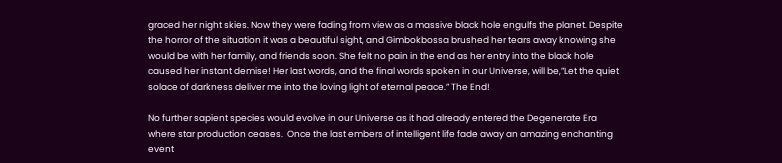graced her night skies. Now they were fading from view as a massive black hole engulfs the planet. Despite the horror of the situation it was a beautiful sight, and Gimbokbossa brushed her tears away knowing she would be with her family, and friends soon. She felt no pain in the end as her entry into the black hole caused her instant demise! Her last words, and the final words spoken in our Universe, will be,”Let the quiet solace of darkness deliver me into the loving light of eternal peace.” The End!

No further sapient species would evolve in our Universe as it had already entered the Degenerate Era where star production ceases.  Once the last embers of intelligent life fade away an amazing enchanting event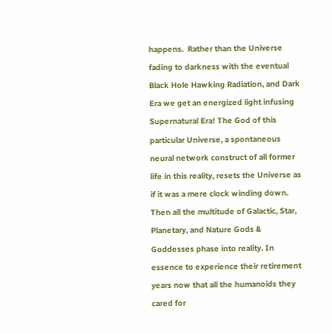happens.  Rather than the Universe fading to darkness with the eventual Black Hole Hawking Radiation, and Dark Era we get an energized light infusing Supernatural Era! The God of this particular Universe, a spontaneous neural network construct of all former life in this reality, resets the Universe as if it was a mere clock winding down.  Then all the multitude of Galactic, Star, Planetary, and Nature Gods & Goddesses phase into reality. In essence to experience their retirement years now that all the humanoids they cared for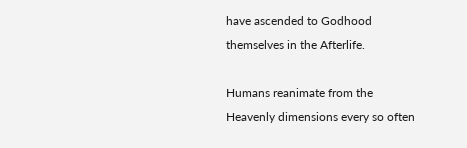have ascended to Godhood themselves in the Afterlife.

Humans reanimate from the Heavenly dimensions every so often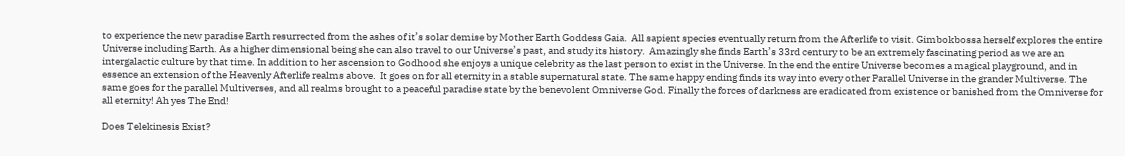to experience the new paradise Earth resurrected from the ashes of it’s solar demise by Mother Earth Goddess Gaia.  All sapient species eventually return from the Afterlife to visit. Gimbokbossa herself explores the entire Universe including Earth. As a higher dimensional being she can also travel to our Universe’s past, and study its history.  Amazingly she finds Earth’s 33rd century to be an extremely fascinating period as we are an intergalactic culture by that time. In addition to her ascension to Godhood she enjoys a unique celebrity as the last person to exist in the Universe. In the end the entire Universe becomes a magical playground, and in essence an extension of the Heavenly Afterlife realms above.  It goes on for all eternity in a stable supernatural state. The same happy ending finds its way into every other Parallel Universe in the grander Multiverse. The same goes for the parallel Multiverses, and all realms brought to a peaceful paradise state by the benevolent Omniverse God. Finally the forces of darkness are eradicated from existence or banished from the Omniverse for all eternity! Ah yes The End!

Does Telekinesis Exist?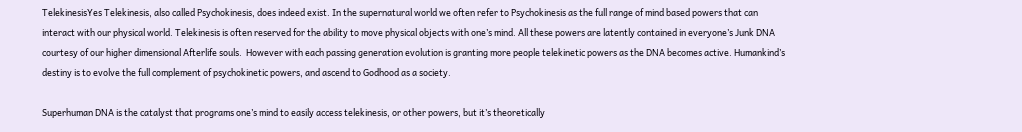TelekinesisYes Telekinesis, also called Psychokinesis, does indeed exist. In the supernatural world we often refer to Psychokinesis as the full range of mind based powers that can interact with our physical world. Telekinesis is often reserved for the ability to move physical objects with one’s mind. All these powers are latently contained in everyone’s Junk DNA courtesy of our higher dimensional Afterlife souls.  However with each passing generation evolution is granting more people telekinetic powers as the DNA becomes active. Humankind’s destiny is to evolve the full complement of psychokinetic powers, and ascend to Godhood as a society.

Superhuman DNA is the catalyst that programs one’s mind to easily access telekinesis, or other powers, but it’s theoretically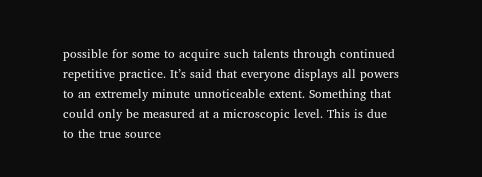possible for some to acquire such talents through continued repetitive practice. It’s said that everyone displays all powers to an extremely minute unnoticeable extent. Something that could only be measured at a microscopic level. This is due to the true source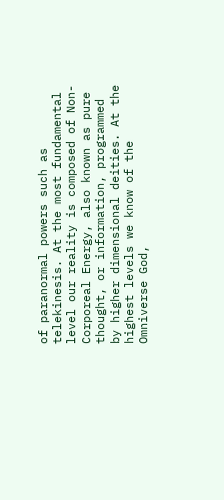of paranormal powers such as telekinesis. At the most fundamental level our reality is composed of Non-Corporeal Energy, also known as pure thought, or information, programmed by higher dimensional deities. At the highest levels we know of the Omniverse God,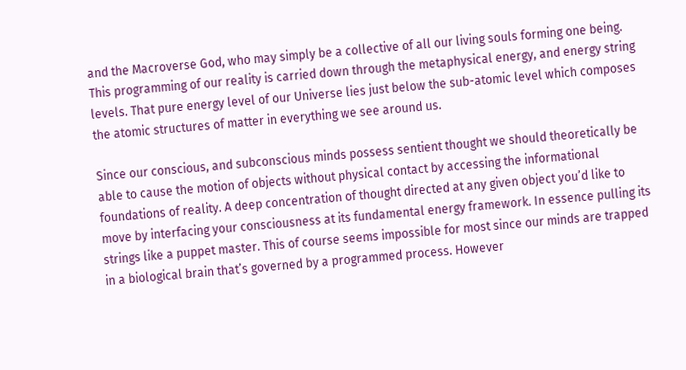and the Macroverse God, who may simply be a collective of all our living souls forming one being. This programming of our reality is carried down through the metaphysical energy, and energy string levels. That pure energy level of our Universe lies just below the sub-atomic level which composes the atomic structures of matter in everything we see around us.

Since our conscious, and subconscious minds possess sentient thought we should theoretically be able to cause the motion of objects without physical contact by accessing the informational foundations of reality. A deep concentration of thought directed at any given object you’d like to move by interfacing your consciousness at its fundamental energy framework. In essence pulling its strings like a puppet master. This of course seems impossible for most since our minds are trapped in a biological brain that’s governed by a programmed process. However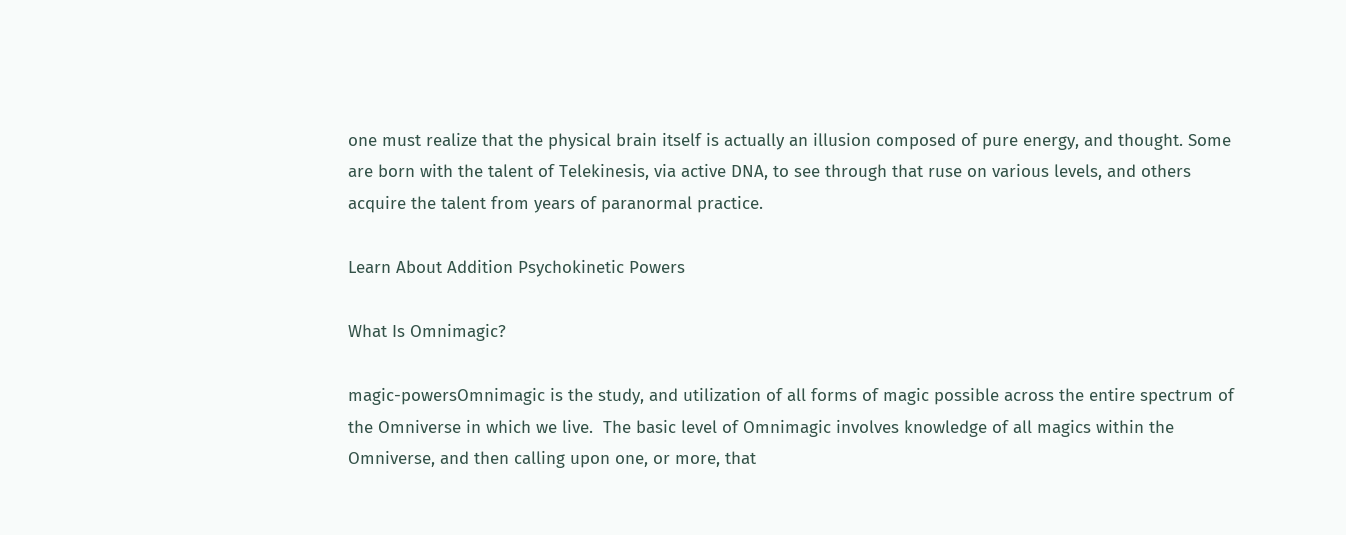one must realize that the physical brain itself is actually an illusion composed of pure energy, and thought. Some are born with the talent of Telekinesis, via active DNA, to see through that ruse on various levels, and others acquire the talent from years of paranormal practice.

Learn About Addition Psychokinetic Powers

What Is Omnimagic?

magic-powersOmnimagic is the study, and utilization of all forms of magic possible across the entire spectrum of the Omniverse in which we live.  The basic level of Omnimagic involves knowledge of all magics within the Omniverse, and then calling upon one, or more, that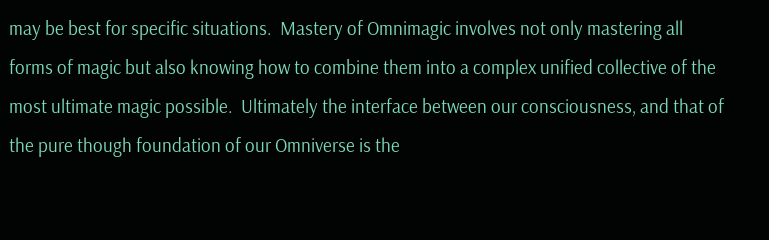may be best for specific situations.  Mastery of Omnimagic involves not only mastering all forms of magic but also knowing how to combine them into a complex unified collective of the most ultimate magic possible.  Ultimately the interface between our consciousness, and that of the pure though foundation of our Omniverse is the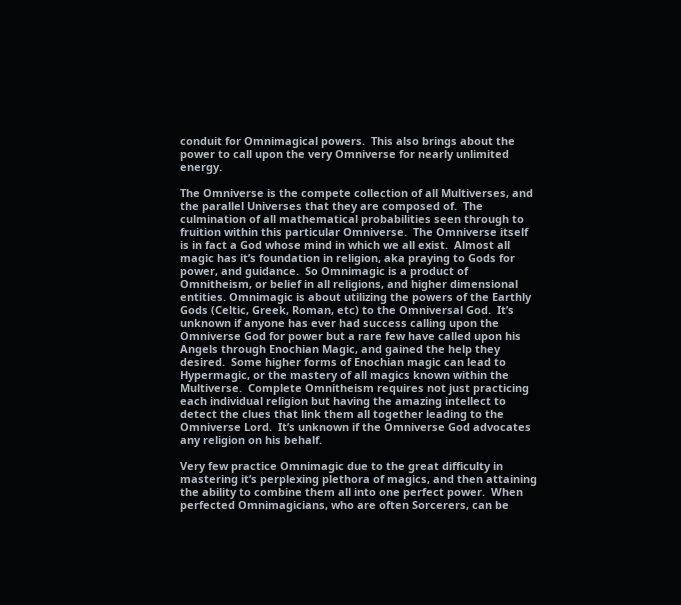conduit for Omnimagical powers.  This also brings about the power to call upon the very Omniverse for nearly unlimited energy.

The Omniverse is the compete collection of all Multiverses, and the parallel Universes that they are composed of.  The culmination of all mathematical probabilities seen through to fruition within this particular Omniverse.  The Omniverse itself is in fact a God whose mind in which we all exist.  Almost all magic has it’s foundation in religion, aka praying to Gods for power, and guidance.  So Omnimagic is a product of Omnitheism, or belief in all religions, and higher dimensional entities. Omnimagic is about utilizing the powers of the Earthly Gods (Celtic, Greek, Roman, etc) to the Omniversal God.  It’s unknown if anyone has ever had success calling upon the Omniverse God for power but a rare few have called upon his Angels through Enochian Magic, and gained the help they desired.  Some higher forms of Enochian magic can lead to Hypermagic, or the mastery of all magics known within the Multiverse.  Complete Omnitheism requires not just practicing each individual religion but having the amazing intellect to detect the clues that link them all together leading to the Omniverse Lord.  It’s unknown if the Omniverse God advocates any religion on his behalf.

Very few practice Omnimagic due to the great difficulty in mastering it’s perplexing plethora of magics, and then attaining the ability to combine them all into one perfect power.  When perfected Omnimagicians, who are often Sorcerers, can be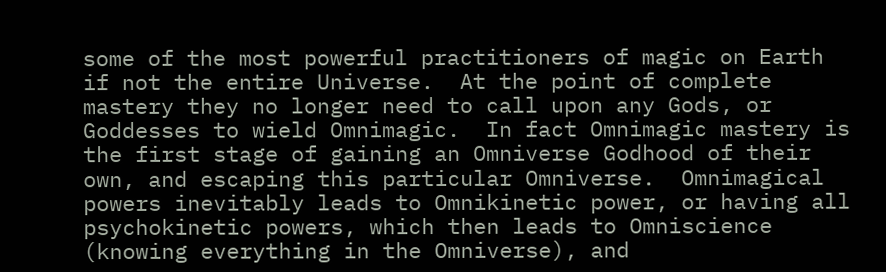some of the most powerful practitioners of magic on Earth if not the entire Universe.  At the point of complete mastery they no longer need to call upon any Gods, or Goddesses to wield Omnimagic.  In fact Omnimagic mastery is the first stage of gaining an Omniverse Godhood of their own, and escaping this particular Omniverse.  Omnimagical powers inevitably leads to Omnikinetic power, or having all psychokinetic powers, which then leads to Omniscience (knowing everything in the Omniverse), and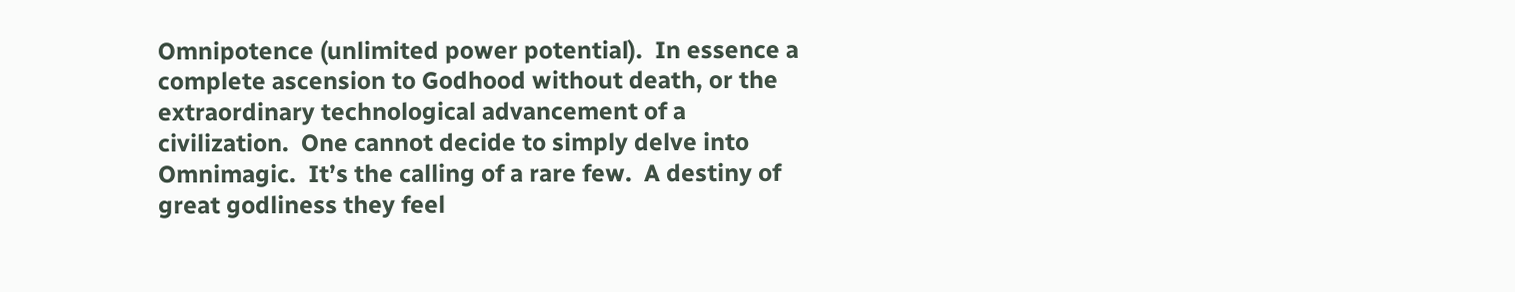Omnipotence (unlimited power potential).  In essence a complete ascension to Godhood without death, or the extraordinary technological advancement of a civilization.  One cannot decide to simply delve into Omnimagic.  It’s the calling of a rare few.  A destiny of great godliness they feel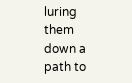luring them down a path to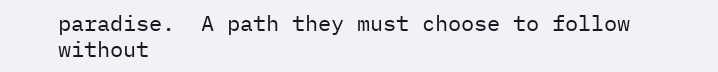paradise.  A path they must choose to follow without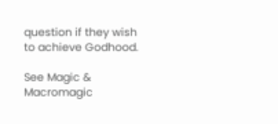question if they wish to achieve Godhood.

See Magic & Macromagic